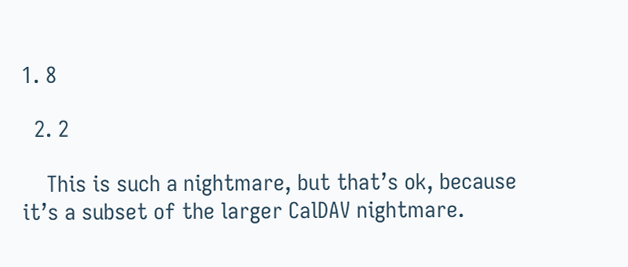1. 8

  2. 2

    This is such a nightmare, but that’s ok, because it’s a subset of the larger CalDAV nightmare.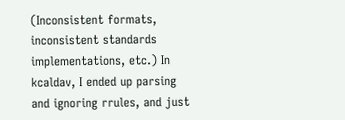(Inconsistent formats, inconsistent standards implementations, etc.) In kcaldav, I ended up parsing and ignoring rrules, and just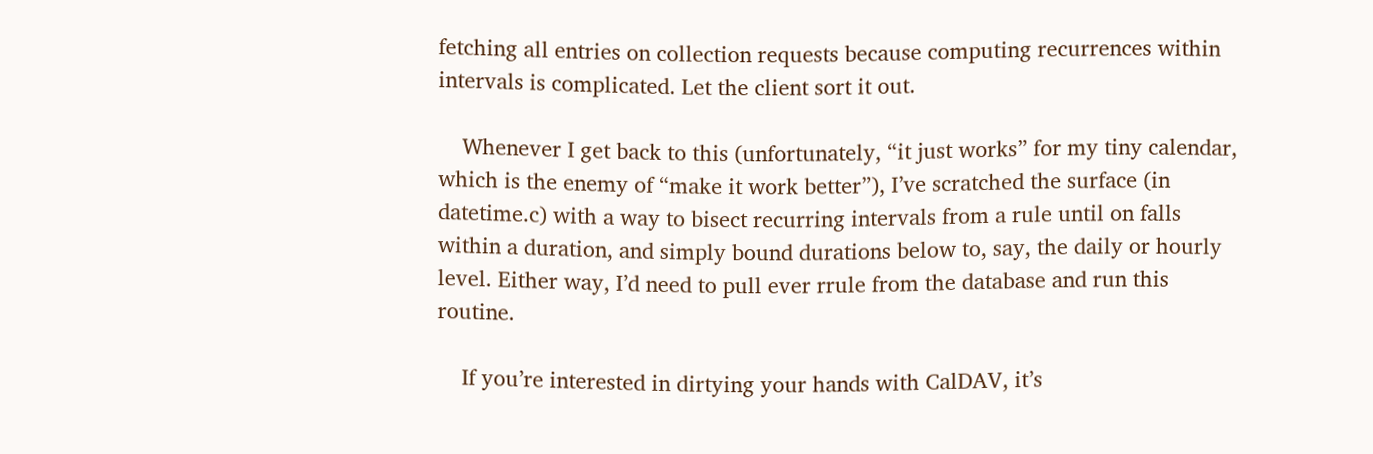fetching all entries on collection requests because computing recurrences within intervals is complicated. Let the client sort it out.

    Whenever I get back to this (unfortunately, “it just works” for my tiny calendar, which is the enemy of “make it work better”), I’ve scratched the surface (in datetime.c) with a way to bisect recurring intervals from a rule until on falls within a duration, and simply bound durations below to, say, the daily or hourly level. Either way, I’d need to pull ever rrule from the database and run this routine.

    If you’re interested in dirtying your hands with CalDAV, it’s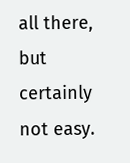all there, but certainly not easy.